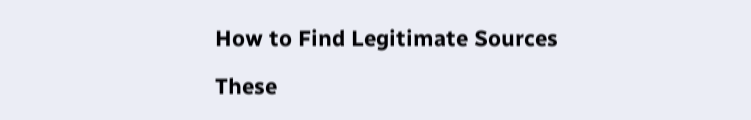How to Find Legitimate Sources

These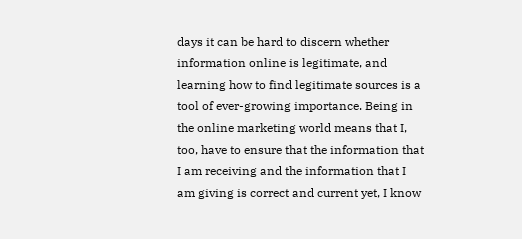days it can be hard to discern whether information online is legitimate, and learning how to find legitimate sources is a tool of ever-growing importance. Being in the online marketing world means that I, too, have to ensure that the information that I am receiving and the information that I am giving is correct and current yet, I know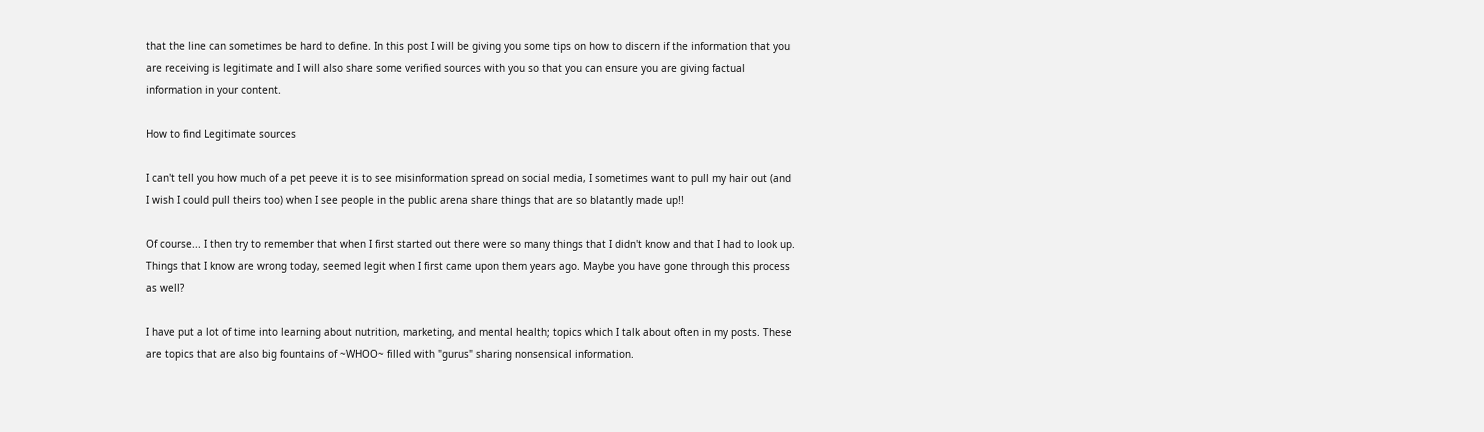that the line can sometimes be hard to define. In this post I will be giving you some tips on how to discern if the information that you are receiving is legitimate and I will also share some verified sources with you so that you can ensure you are giving factual information in your content.

How to find Legitimate sources

I can't tell you how much of a pet peeve it is to see misinformation spread on social media, I sometimes want to pull my hair out (and I wish I could pull theirs too) when I see people in the public arena share things that are so blatantly made up!!

Of course... I then try to remember that when I first started out there were so many things that I didn't know and that I had to look up. Things that I know are wrong today, seemed legit when I first came upon them years ago. Maybe you have gone through this process as well?

I have put a lot of time into learning about nutrition, marketing, and mental health; topics which I talk about often in my posts. These are topics that are also big fountains of ~WHOO~ filled with "gurus" sharing nonsensical information.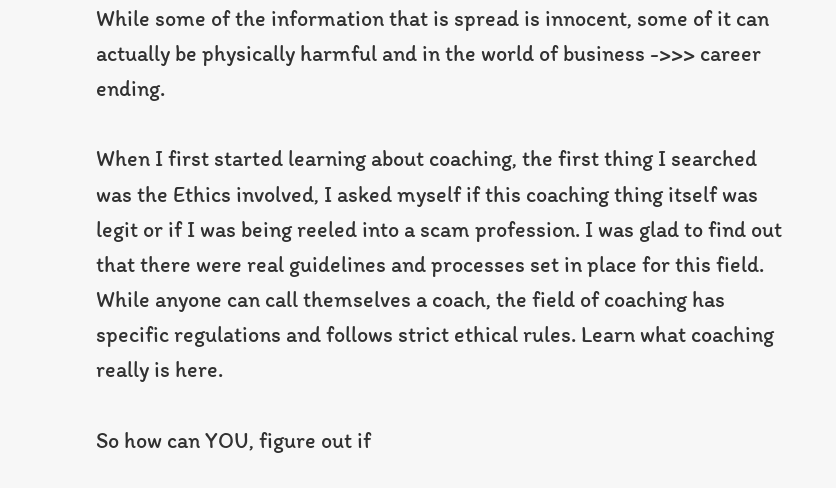While some of the information that is spread is innocent, some of it can actually be physically harmful and in the world of business ->>> career ending.

When I first started learning about coaching, the first thing I searched was the Ethics involved, I asked myself if this coaching thing itself was legit or if I was being reeled into a scam profession. I was glad to find out that there were real guidelines and processes set in place for this field. While anyone can call themselves a coach, the field of coaching has specific regulations and follows strict ethical rules. Learn what coaching really is here.

So how can YOU, figure out if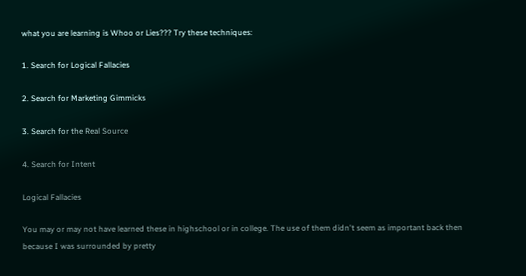what you are learning is Whoo or Lies??? Try these techniques:

1. Search for Logical Fallacies

2. Search for Marketing Gimmicks

3. Search for the Real Source

4. Search for Intent

Logical Fallacies

You may or may not have learned these in highschool or in college. The use of them didn't seem as important back then because I was surrounded by pretty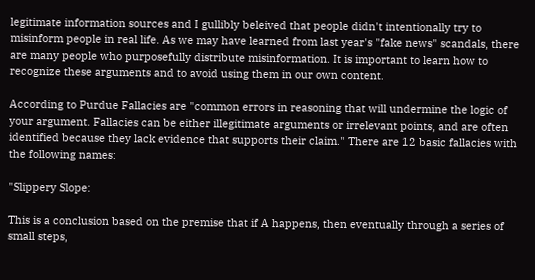legitimate information sources and I gullibly beleived that people didn't intentionally try to misinform people in real life. As we may have learned from last year's "fake news" scandals, there are many people who purposefully distribute misinformation. It is important to learn how to recognize these arguments and to avoid using them in our own content.

According to Purdue Fallacies are "common errors in reasoning that will undermine the logic of your argument. Fallacies can be either illegitimate arguments or irrelevant points, and are often identified because they lack evidence that supports their claim." There are 12 basic fallacies with the following names:

"Slippery Slope:

This is a conclusion based on the premise that if A happens, then eventually through a series of small steps,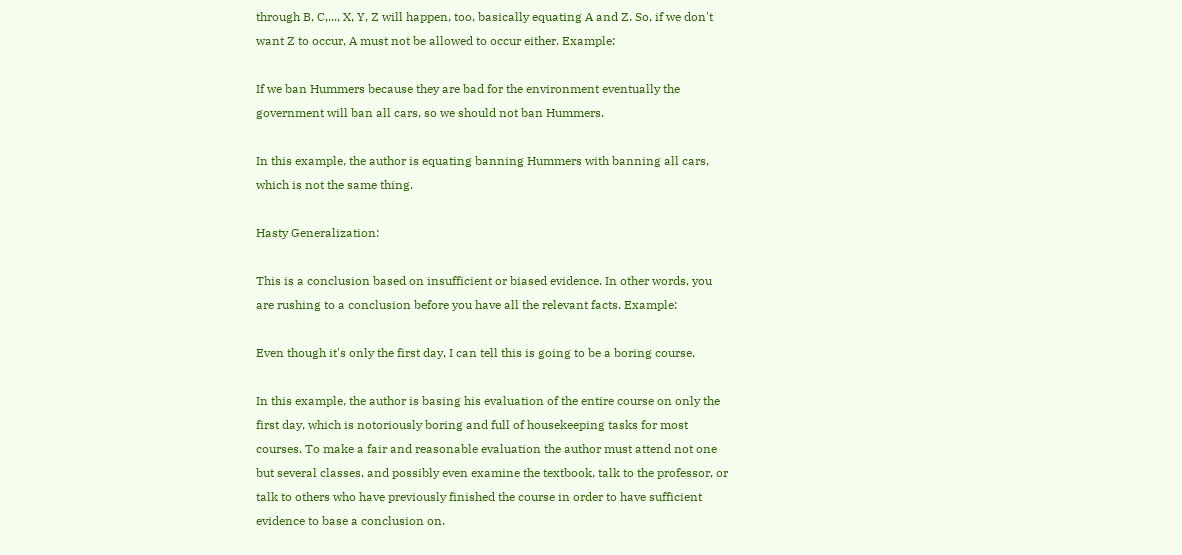through B, C,..., X, Y, Z will happen, too, basically equating A and Z. So, if we don't want Z to occur, A must not be allowed to occur either. Example:

If we ban Hummers because they are bad for the environment eventually the government will ban all cars, so we should not ban Hummers.

In this example, the author is equating banning Hummers with banning all cars, which is not the same thing.

Hasty Generalization:

This is a conclusion based on insufficient or biased evidence. In other words, you are rushing to a conclusion before you have all the relevant facts. Example:

Even though it's only the first day, I can tell this is going to be a boring course.

In this example, the author is basing his evaluation of the entire course on only the first day, which is notoriously boring and full of housekeeping tasks for most courses. To make a fair and reasonable evaluation the author must attend not one but several classes, and possibly even examine the textbook, talk to the professor, or talk to others who have previously finished the course in order to have sufficient evidence to base a conclusion on.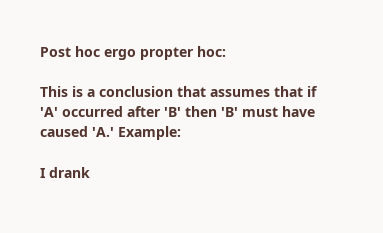Post hoc ergo propter hoc:

This is a conclusion that assumes that if 'A' occurred after 'B' then 'B' must have caused 'A.' Example:

I drank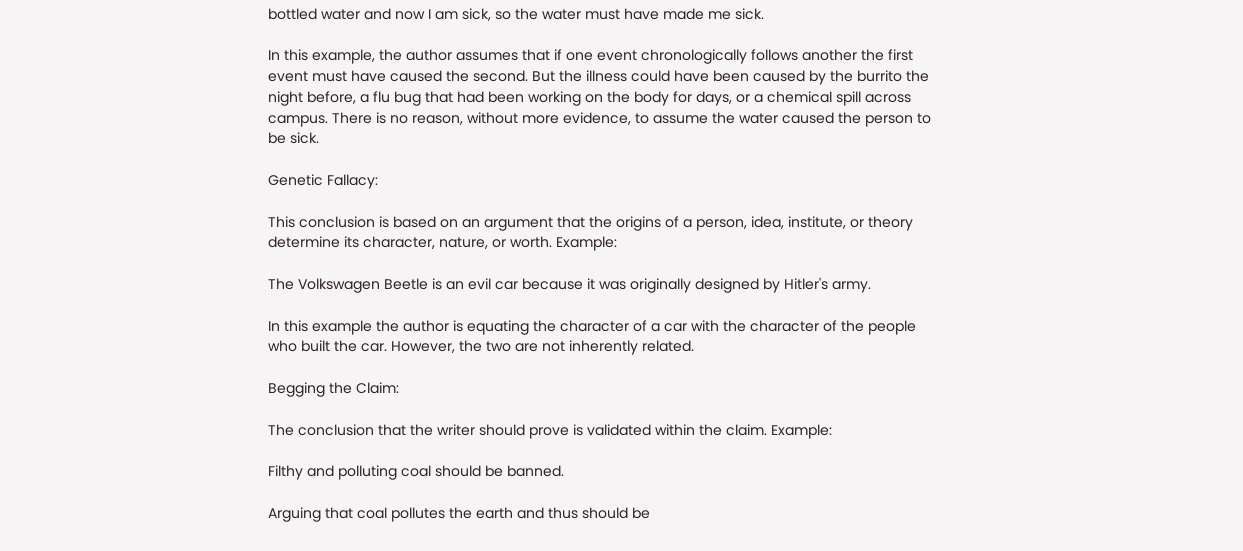bottled water and now I am sick, so the water must have made me sick.

In this example, the author assumes that if one event chronologically follows another the first event must have caused the second. But the illness could have been caused by the burrito the night before, a flu bug that had been working on the body for days, or a chemical spill across campus. There is no reason, without more evidence, to assume the water caused the person to be sick.

Genetic Fallacy:

This conclusion is based on an argument that the origins of a person, idea, institute, or theory determine its character, nature, or worth. Example:

The Volkswagen Beetle is an evil car because it was originally designed by Hitler's army.

In this example the author is equating the character of a car with the character of the people who built the car. However, the two are not inherently related.

Begging the Claim:

The conclusion that the writer should prove is validated within the claim. Example:

Filthy and polluting coal should be banned.

Arguing that coal pollutes the earth and thus should be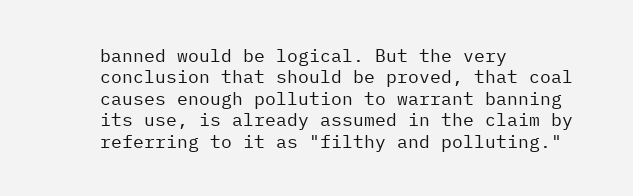banned would be logical. But the very conclusion that should be proved, that coal causes enough pollution to warrant banning its use, is already assumed in the claim by referring to it as "filthy and polluting."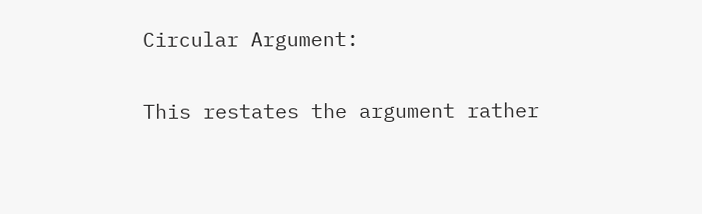Circular Argument:

This restates the argument rather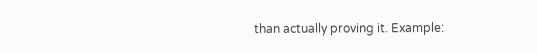than actually proving it. Example: